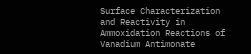Surface Characterization and Reactivity in Ammoxidation Reactions of Vanadium Antimonate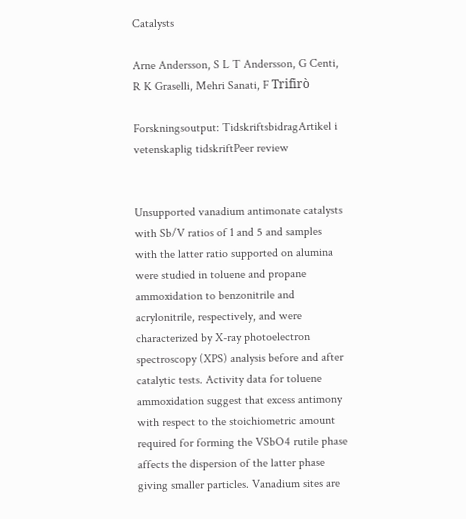Catalysts

Arne Andersson, S L T Andersson, G Centi, R K Graselli, Mehri Sanati, F Trifirò

Forskningsoutput: TidskriftsbidragArtikel i vetenskaplig tidskriftPeer review


Unsupported vanadium antimonate catalysts with Sb/V ratios of 1 and 5 and samples with the latter ratio supported on alumina were studied in toluene and propane ammoxidation to benzonitrile and acrylonitrile, respectively, and were characterized by X-ray photoelectron spectroscopy (XPS) analysis before and after catalytic tests. Activity data for toluene ammoxidation suggest that excess antimony with respect to the stoichiometric amount required for forming the VSbO4 rutile phase affects the dispersion of the latter phase giving smaller particles. Vanadium sites are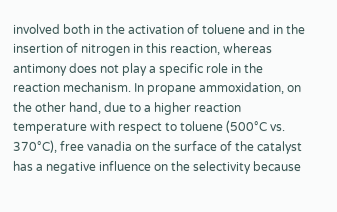involved both in the activation of toluene and in the insertion of nitrogen in this reaction, whereas antimony does not play a specific role in the reaction mechanism. In propane ammoxidation, on the other hand, due to a higher reaction temperature with respect to toluene (500°C vs. 370°C), free vanadia on the surface of the catalyst has a negative influence on the selectivity because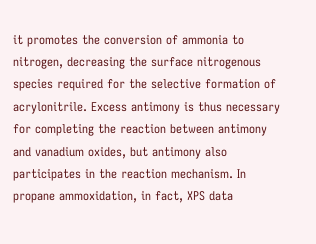it promotes the conversion of ammonia to nitrogen, decreasing the surface nitrogenous species required for the selective formation of acrylonitrile. Excess antimony is thus necessary for completing the reaction between antimony and vanadium oxides, but antimony also participates in the reaction mechanism. In propane ammoxidation, in fact, XPS data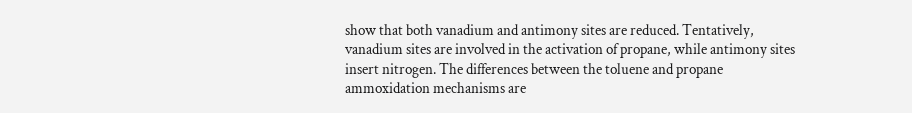show that both vanadium and antimony sites are reduced. Tentatively, vanadium sites are involved in the activation of propane, while antimony sites insert nitrogen. The differences between the toluene and propane ammoxidation mechanisms are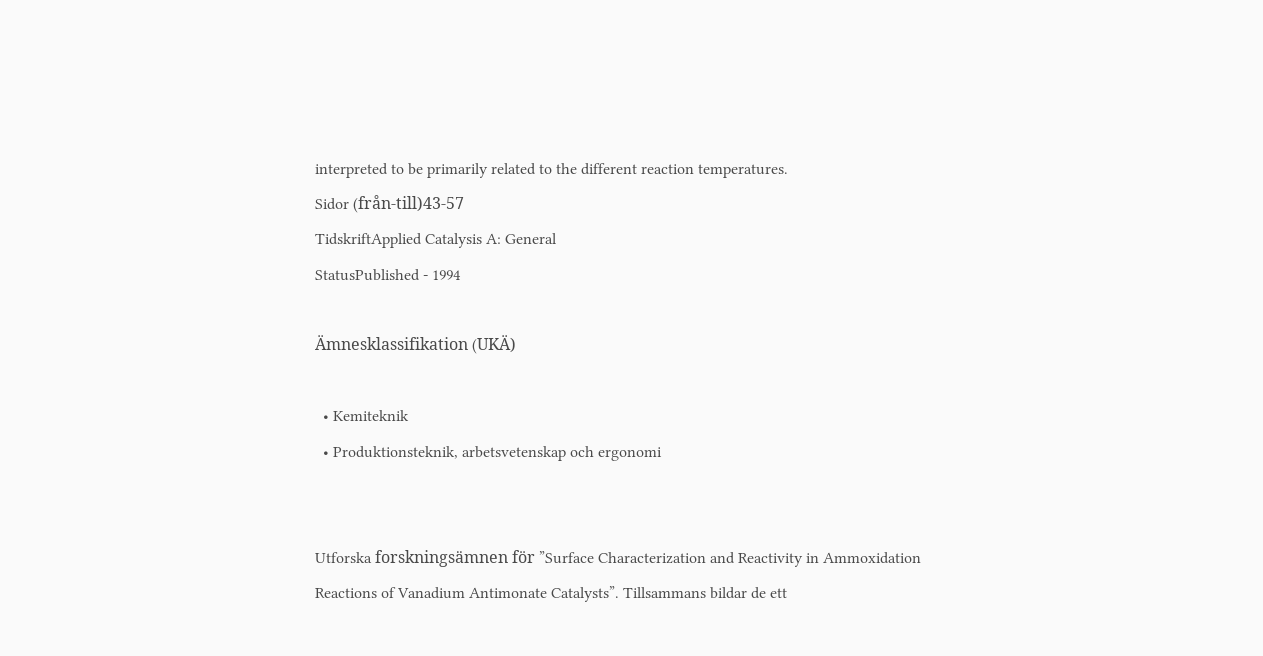interpreted to be primarily related to the different reaction temperatures.
Sidor (från-till)43-57
TidskriftApplied Catalysis A: General
StatusPublished - 1994

Ämnesklassifikation (UKÄ)

  • Kemiteknik
  • Produktionsteknik, arbetsvetenskap och ergonomi


Utforska forskningsämnen för ”Surface Characterization and Reactivity in Ammoxidation Reactions of Vanadium Antimonate Catalysts”. Tillsammans bildar de ett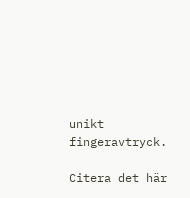unikt fingeravtryck.

Citera det här